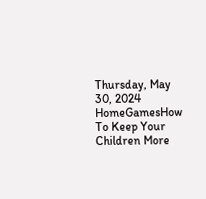Thursday, May 30, 2024
HomeGamesHow To Keep Your Children More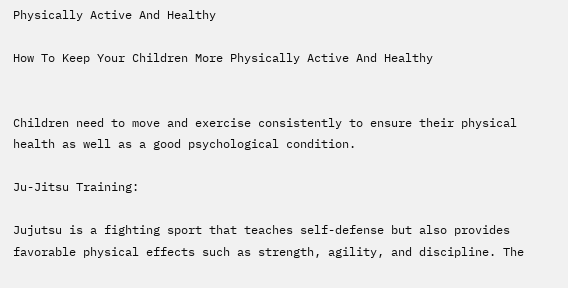Physically Active And Healthy

How To Keep Your Children More Physically Active And Healthy


Children need to move and exercise consistently to ensure their physical health as well as a good psychological condition.

Ju-Jitsu Training:

Jujutsu is a fighting sport that teaches self-defense but also provides favorable physical effects such as strength, agility, and discipline. The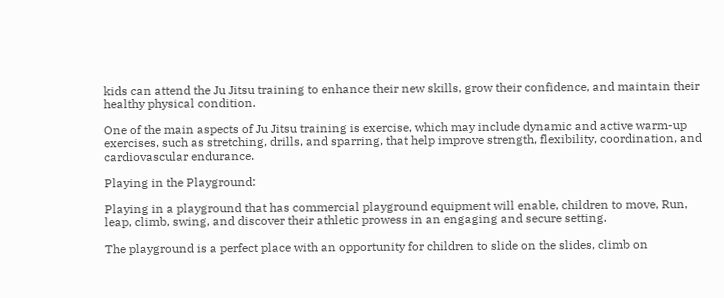kids can attend the Ju Jitsu training to enhance their new skills, grow their confidence, and maintain their healthy physical condition.

One of the main aspects of Ju Jitsu training is exercise, which may include dynamic and active warm-up exercises, such as stretching, drills, and sparring, that help improve strength, flexibility, coordination, and cardiovascular endurance.

Playing in the Playground:

Playing in a playground that has commercial playground equipment will enable, children to move, Run, leap, climb, swing, and discover their athletic prowess in an engaging and secure setting.

The playground is a perfect place with an opportunity for children to slide on the slides, climb on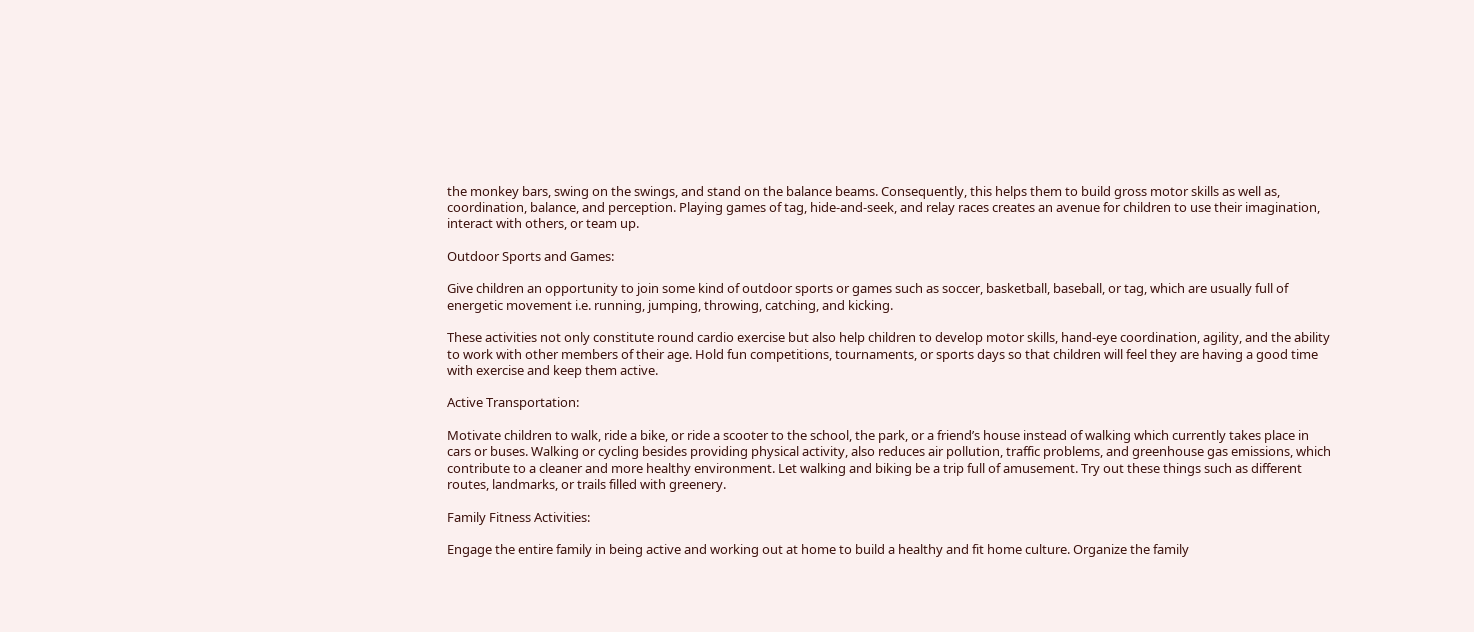the monkey bars, swing on the swings, and stand on the balance beams. Consequently, this helps them to build gross motor skills as well as, coordination, balance, and perception. Playing games of tag, hide-and-seek, and relay races creates an avenue for children to use their imagination, interact with others, or team up.

Outdoor Sports and Games:

Give children an opportunity to join some kind of outdoor sports or games such as soccer, basketball, baseball, or tag, which are usually full of energetic movement i.e. running, jumping, throwing, catching, and kicking.

These activities not only constitute round cardio exercise but also help children to develop motor skills, hand-eye coordination, agility, and the ability to work with other members of their age. Hold fun competitions, tournaments, or sports days so that children will feel they are having a good time with exercise and keep them active.

Active Transportation:

Motivate children to walk, ride a bike, or ride a scooter to the school, the park, or a friend’s house instead of walking which currently takes place in cars or buses. Walking or cycling besides providing physical activity, also reduces air pollution, traffic problems, and greenhouse gas emissions, which contribute to a cleaner and more healthy environment. Let walking and biking be a trip full of amusement. Try out these things such as different routes, landmarks, or trails filled with greenery.

Family Fitness Activities:

Engage the entire family in being active and working out at home to build a healthy and fit home culture. Organize the family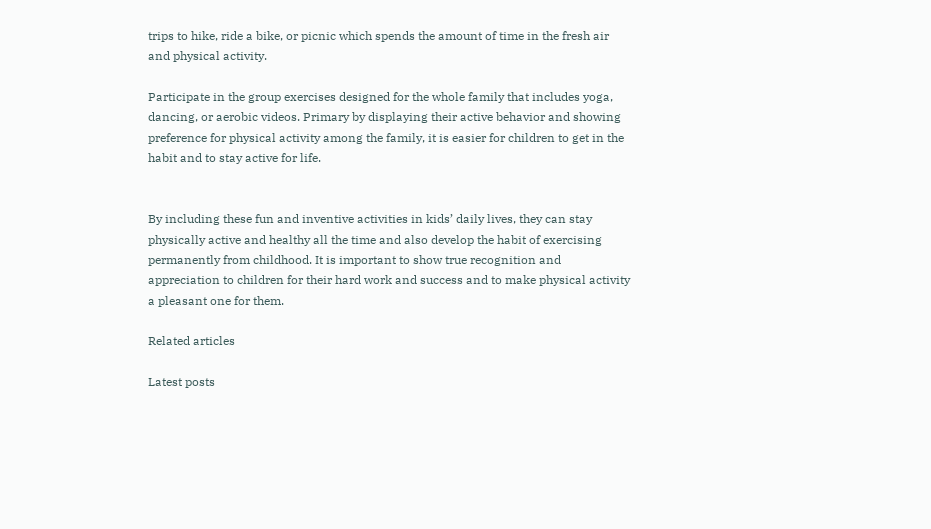trips to hike, ride a bike, or picnic which spends the amount of time in the fresh air and physical activity.

Participate in the group exercises designed for the whole family that includes yoga, dancing, or aerobic videos. Primary by displaying their active behavior and showing preference for physical activity among the family, it is easier for children to get in the habit and to stay active for life.


By including these fun and inventive activities in kids’ daily lives, they can stay physically active and healthy all the time and also develop the habit of exercising permanently from childhood. It is important to show true recognition and appreciation to children for their hard work and success and to make physical activity a pleasant one for them.

Related articles

Latest posts